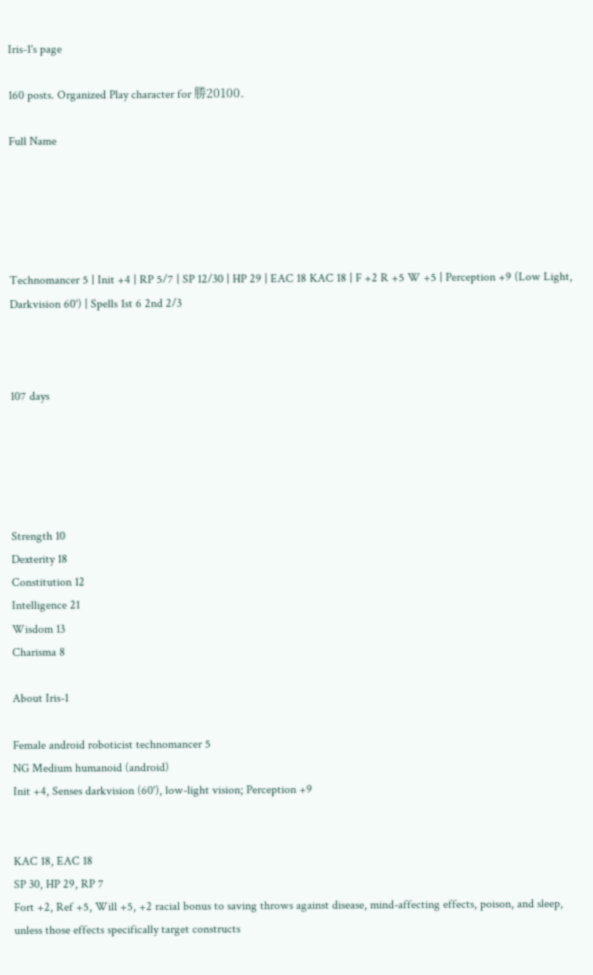Iris-1's page

160 posts. Organized Play character for 勝20100.

Full Name





Technomancer 5 | Init +4 | RP 5/7 | SP 12/30 | HP 29 | EAC 18 KAC 18 | F +2 R +5 W +5 | Perception +9 (Low Light, Darkvision 60') | Spells 1st 6 2nd 2/3



107 days





Strength 10
Dexterity 18
Constitution 12
Intelligence 21
Wisdom 13
Charisma 8

About Iris-1

Female android roboticist technomancer 5
NG Medium humanoid (android)
Init +4, Senses darkvision (60'), low-light vision; Perception +9


KAC 18, EAC 18
SP 30, HP 29, RP 7
Fort +2, Ref +5, Will +5, +2 racial bonus to saving throws against disease, mind-affecting effects, poison, and sleep, unless those effects specifically target constructs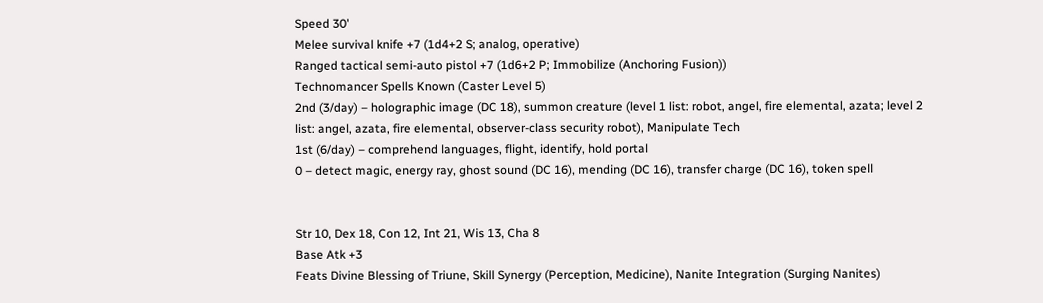Speed 30'
Melee survival knife +7 (1d4+2 S; analog, operative)
Ranged tactical semi-auto pistol +7 (1d6+2 P; Immobilize (Anchoring Fusion))
Technomancer Spells Known (Caster Level 5)
2nd (3/day) – holographic image (DC 18), summon creature (level 1 list: robot, angel, fire elemental, azata; level 2 list: angel, azata, fire elemental, observer-class security robot), Manipulate Tech
1st (6/day) – comprehend languages, flight, identify, hold portal
0 – detect magic, energy ray, ghost sound (DC 16), mending (DC 16), transfer charge (DC 16), token spell


Str 10, Dex 18, Con 12, Int 21, Wis 13, Cha 8
Base Atk +3
Feats Divine Blessing of Triune, Skill Synergy (Perception, Medicine), Nanite Integration (Surging Nanites)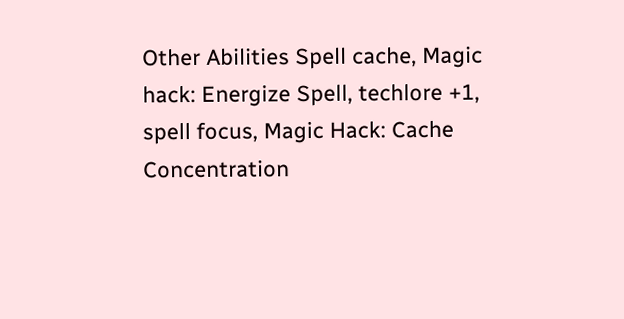Other Abilities Spell cache, Magic hack: Energize Spell, techlore +1, spell focus, Magic Hack: Cache Concentration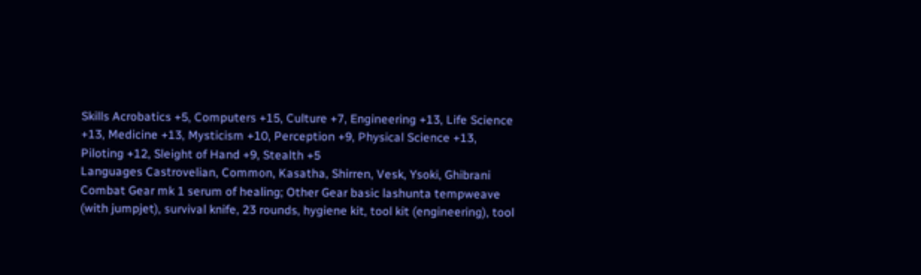Skills Acrobatics +5, Computers +15, Culture +7, Engineering +13, Life Science +13, Medicine +13, Mysticism +10, Perception +9, Physical Science +13, Piloting +12, Sleight of Hand +9, Stealth +5
Languages Castrovelian, Common, Kasatha, Shirren, Vesk, Ysoki, Ghibrani
Combat Gear mk 1 serum of healing; Other Gear basic lashunta tempweave (with jumpjet), survival knife, 23 rounds, hygiene kit, tool kit (engineering), tool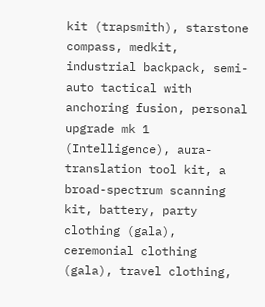kit (trapsmith), starstone compass, medkit, industrial backpack, semi-auto tactical with anchoring fusion, personal upgrade mk 1 (Intelligence), aura-translation tool kit, a broad-spectrum scanning kit, battery, party clothing (gala), ceremonial clothing (gala), travel clothing,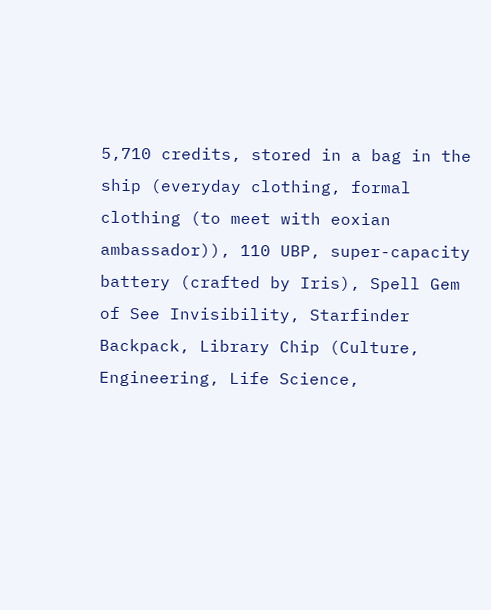5,710 credits, stored in a bag in the ship (everyday clothing, formal clothing (to meet with eoxian ambassador)), 110 UBP, super-capacity battery (crafted by Iris), Spell Gem of See Invisibility, Starfinder Backpack, Library Chip (Culture, Engineering, Life Science,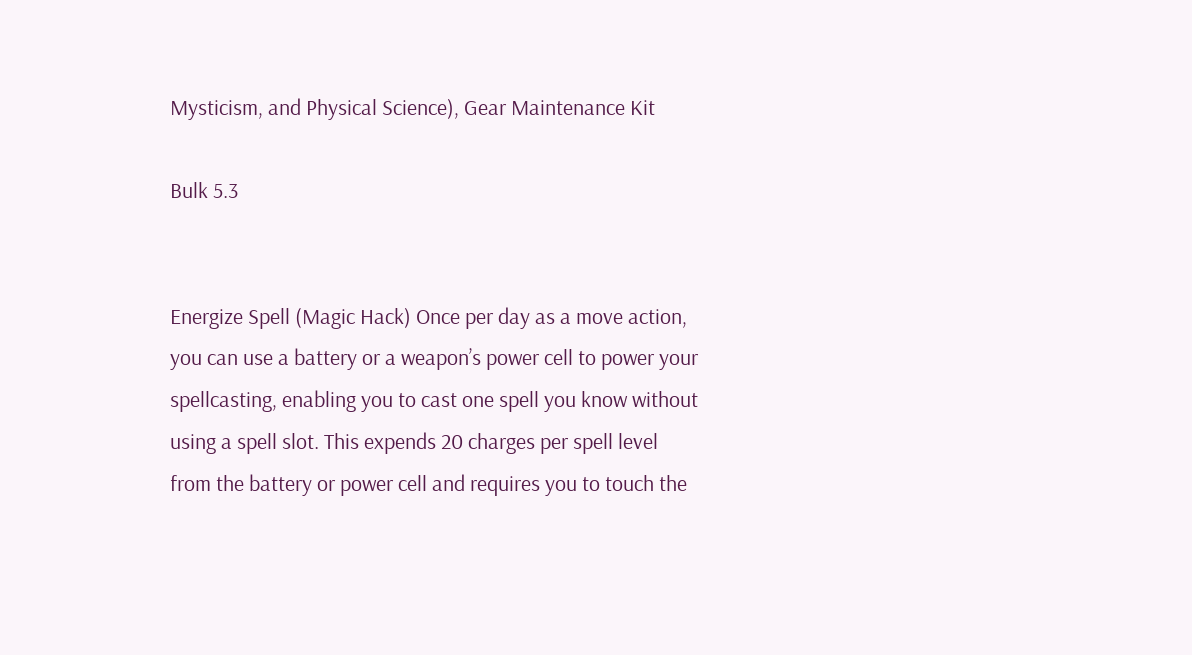Mysticism, and Physical Science), Gear Maintenance Kit

Bulk 5.3


Energize Spell (Magic Hack) Once per day as a move action, you can use a battery or a weapon’s power cell to power your spellcasting, enabling you to cast one spell you know without using a spell slot. This expends 20 charges per spell level from the battery or power cell and requires you to touch the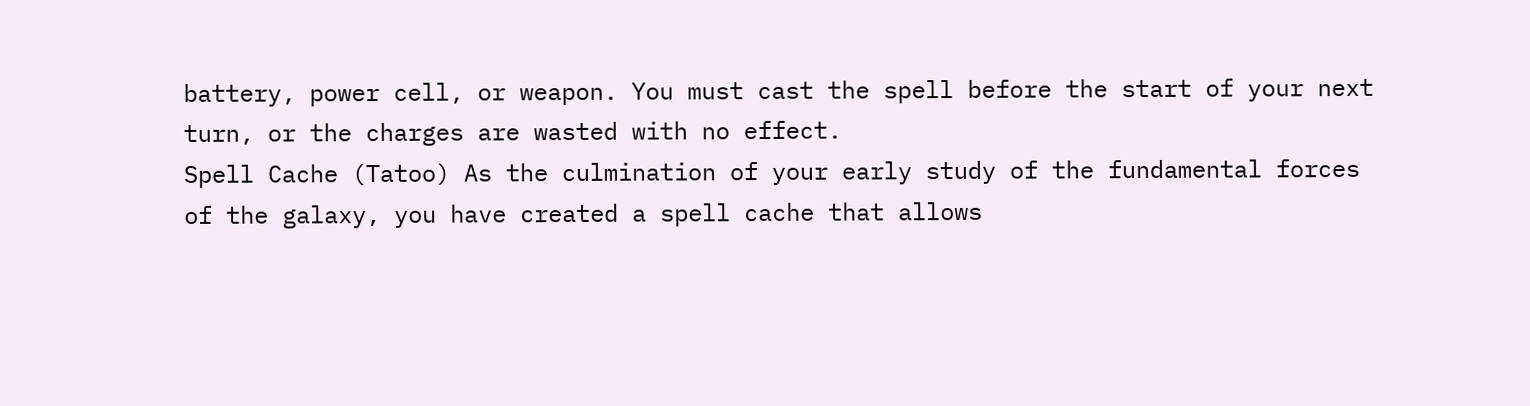battery, power cell, or weapon. You must cast the spell before the start of your next turn, or the charges are wasted with no effect.
Spell Cache (Tatoo) As the culmination of your early study of the fundamental forces of the galaxy, you have created a spell cache that allows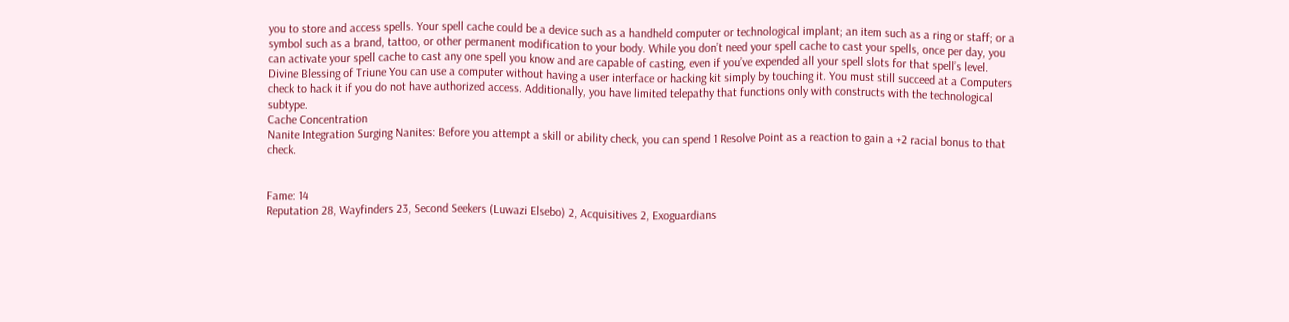you to store and access spells. Your spell cache could be a device such as a handheld computer or technological implant; an item such as a ring or staff; or a symbol such as a brand, tattoo, or other permanent modification to your body. While you don’t need your spell cache to cast your spells, once per day, you can activate your spell cache to cast any one spell you know and are capable of casting, even if you’ve expended all your spell slots for that spell’s level.
Divine Blessing of Triune You can use a computer without having a user interface or hacking kit simply by touching it. You must still succeed at a Computers check to hack it if you do not have authorized access. Additionally, you have limited telepathy that functions only with constructs with the technological subtype.
Cache Concentration
Nanite Integration Surging Nanites: Before you attempt a skill or ability check, you can spend 1 Resolve Point as a reaction to gain a +2 racial bonus to that check.


Fame: 14
Reputation 28, Wayfinders 23, Second Seekers (Luwazi Elsebo) 2, Acquisitives 2, Exoguardians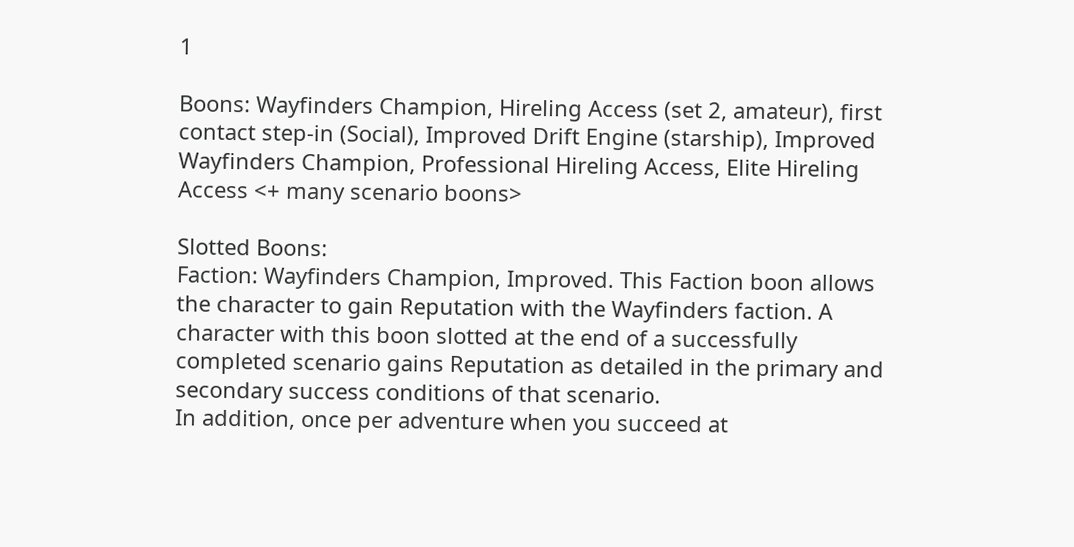1

Boons: Wayfinders Champion, Hireling Access (set 2, amateur), first contact step-in (Social), Improved Drift Engine (starship), Improved Wayfinders Champion, Professional Hireling Access, Elite Hireling Access <+ many scenario boons>

Slotted Boons:
Faction: Wayfinders Champion, Improved. This Faction boon allows the character to gain Reputation with the Wayfinders faction. A character with this boon slotted at the end of a successfully completed scenario gains Reputation as detailed in the primary and secondary success conditions of that scenario.
In addition, once per adventure when you succeed at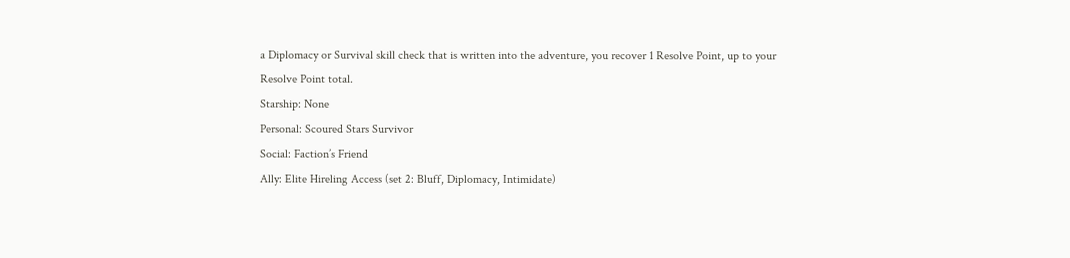a Diplomacy or Survival skill check that is written into the adventure, you recover 1 Resolve Point, up to your Resolve Point total.
Starship: None
Personal: Scoured Stars Survivor
Social: Faction’s Friend
Ally: Elite Hireling Access (set 2: Bluff, Diplomacy, Intimidate)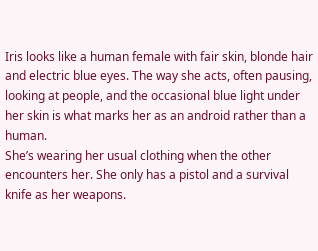Iris looks like a human female with fair skin, blonde hair and electric blue eyes. The way she acts, often pausing, looking at people, and the occasional blue light under her skin is what marks her as an android rather than a human.
She’s wearing her usual clothing when the other encounters her. She only has a pistol and a survival knife as her weapons.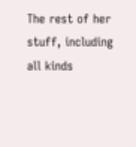The rest of her stuff, including all kinds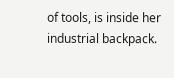of tools, is inside her industrial backpack.